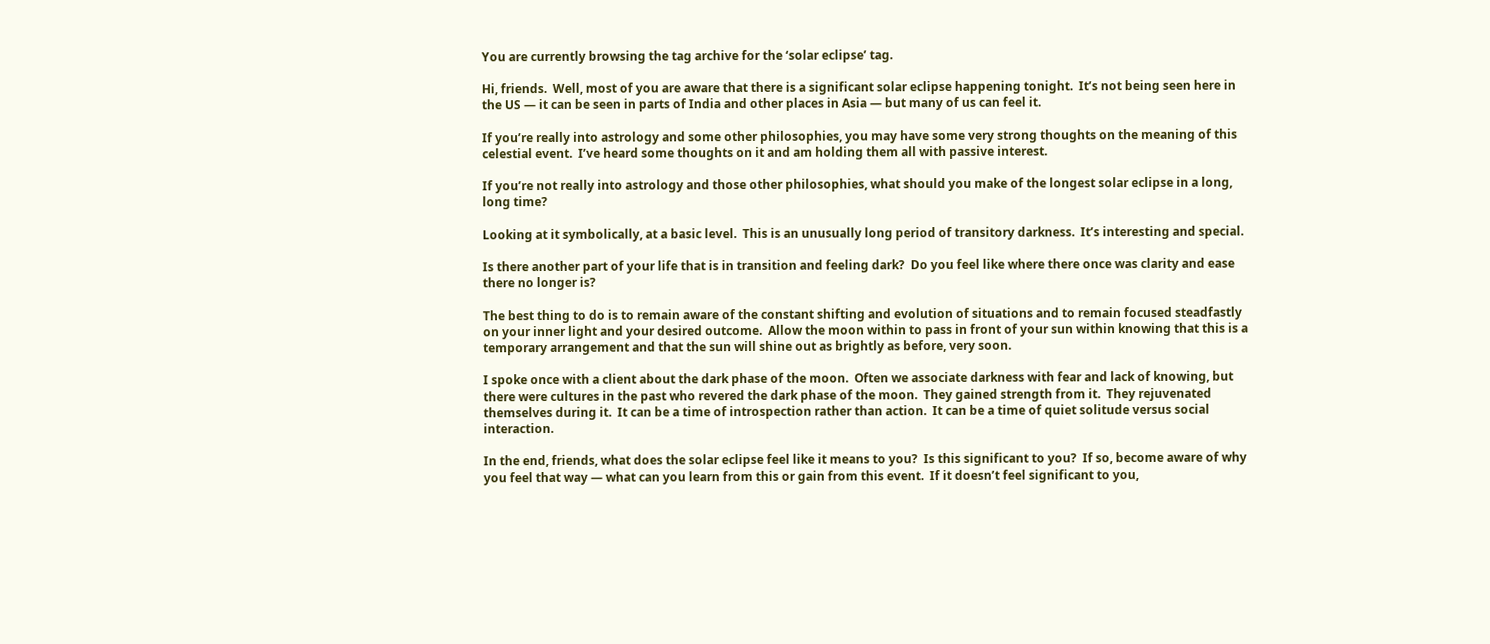You are currently browsing the tag archive for the ‘solar eclipse’ tag.

Hi, friends.  Well, most of you are aware that there is a significant solar eclipse happening tonight.  It’s not being seen here in the US — it can be seen in parts of India and other places in Asia — but many of us can feel it.

If you’re really into astrology and some other philosophies, you may have some very strong thoughts on the meaning of this celestial event.  I’ve heard some thoughts on it and am holding them all with passive interest.

If you’re not really into astrology and those other philosophies, what should you make of the longest solar eclipse in a long, long time?

Looking at it symbolically, at a basic level.  This is an unusually long period of transitory darkness.  It’s interesting and special.

Is there another part of your life that is in transition and feeling dark?  Do you feel like where there once was clarity and ease there no longer is?

The best thing to do is to remain aware of the constant shifting and evolution of situations and to remain focused steadfastly on your inner light and your desired outcome.  Allow the moon within to pass in front of your sun within knowing that this is a temporary arrangement and that the sun will shine out as brightly as before, very soon.

I spoke once with a client about the dark phase of the moon.  Often we associate darkness with fear and lack of knowing, but there were cultures in the past who revered the dark phase of the moon.  They gained strength from it.  They rejuvenated themselves during it.  It can be a time of introspection rather than action.  It can be a time of quiet solitude versus social interaction.

In the end, friends, what does the solar eclipse feel like it means to you?  Is this significant to you?  If so, become aware of why you feel that way — what can you learn from this or gain from this event.  If it doesn’t feel significant to you,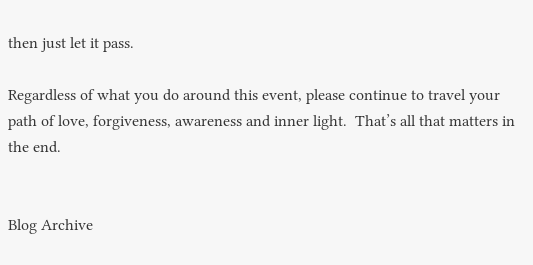then just let it pass.

Regardless of what you do around this event, please continue to travel your path of love, forgiveness, awareness and inner light.  That’s all that matters in the end.


Blog Archive